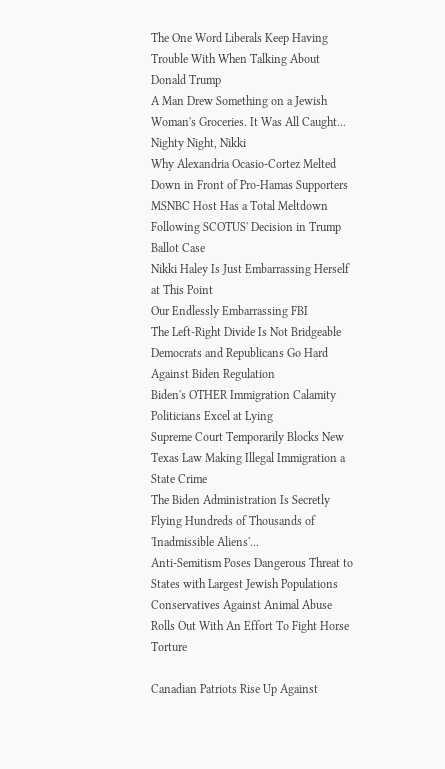The One Word Liberals Keep Having Trouble With When Talking About Donald Trump
A Man Drew Something on a Jewish Woman's Groceries. It Was All Caught...
Nighty Night, Nikki
Why Alexandria Ocasio-Cortez Melted Down in Front of Pro-Hamas Supporters
MSNBC Host Has a Total Meltdown Following SCOTUS' Decision in Trump Ballot Case
Nikki Haley Is Just Embarrassing Herself at This Point
Our Endlessly Embarrassing FBI
The Left-Right Divide Is Not Bridgeable
Democrats and Republicans Go Hard Against Biden Regulation
Biden's OTHER Immigration Calamity
Politicians Excel at Lying
Supreme Court Temporarily Blocks New Texas Law Making Illegal Immigration a State Crime
The Biden Administration Is Secretly Flying Hundreds of Thousands of 'Inadmissible Aliens'...
Anti-Semitism Poses Dangerous Threat to States with Largest Jewish Populations
Conservatives Against Animal Abuse Rolls Out With An Effort To Fight Horse Torture

Canadian Patriots Rise Up Against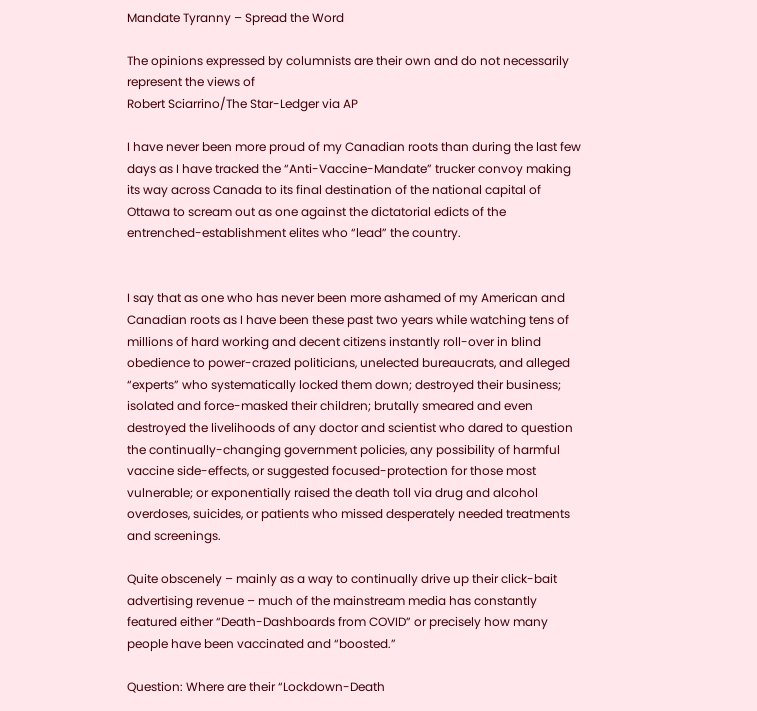Mandate Tyranny – Spread the Word

The opinions expressed by columnists are their own and do not necessarily represent the views of
Robert Sciarrino/The Star-Ledger via AP

I have never been more proud of my Canadian roots than during the last few days as I have tracked the “Anti-Vaccine-Mandate” trucker convoy making its way across Canada to its final destination of the national capital of Ottawa to scream out as one against the dictatorial edicts of the entrenched-establishment elites who “lead” the country.


I say that as one who has never been more ashamed of my American and Canadian roots as I have been these past two years while watching tens of millions of hard working and decent citizens instantly roll-over in blind obedience to power-crazed politicians, unelected bureaucrats, and alleged “experts” who systematically locked them down; destroyed their business; isolated and force-masked their children; brutally smeared and even destroyed the livelihoods of any doctor and scientist who dared to question the continually-changing government policies, any possibility of harmful vaccine side-effects, or suggested focused-protection for those most vulnerable; or exponentially raised the death toll via drug and alcohol overdoses, suicides, or patients who missed desperately needed treatments and screenings.

Quite obscenely – mainly as a way to continually drive up their click-bait advertising revenue – much of the mainstream media has constantly featured either “Death-Dashboards from COVID” or precisely how many people have been vaccinated and “boosted.”

Question: Where are their “Lockdown-Death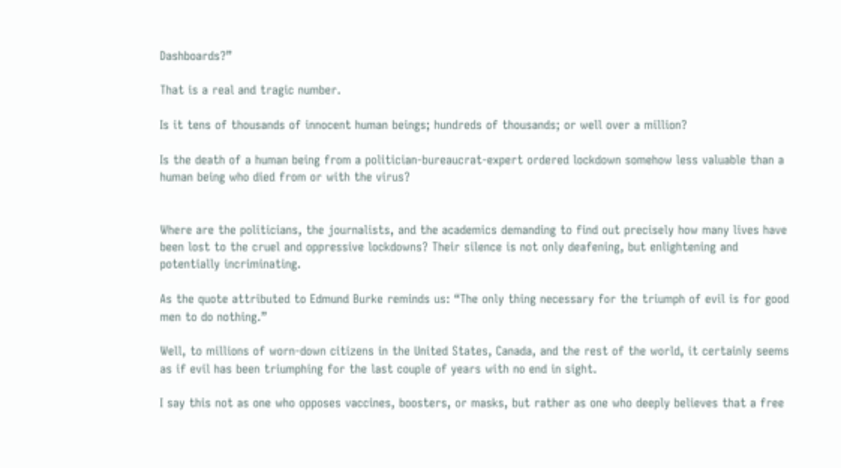Dashboards?”

That is a real and tragic number.

Is it tens of thousands of innocent human beings; hundreds of thousands; or well over a million?

Is the death of a human being from a politician-bureaucrat-expert ordered lockdown somehow less valuable than a human being who died from or with the virus?


Where are the politicians, the journalists, and the academics demanding to find out precisely how many lives have been lost to the cruel and oppressive lockdowns? Their silence is not only deafening, but enlightening and potentially incriminating.

As the quote attributed to Edmund Burke reminds us: “The only thing necessary for the triumph of evil is for good men to do nothing.”

Well, to millions of worn-down citizens in the United States, Canada, and the rest of the world, it certainly seems as if evil has been triumphing for the last couple of years with no end in sight.

I say this not as one who opposes vaccines, boosters, or masks, but rather as one who deeply believes that a free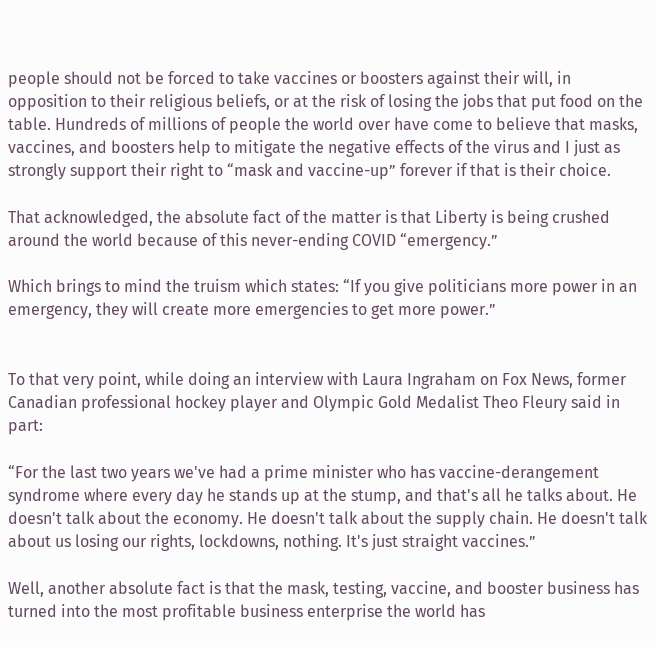people should not be forced to take vaccines or boosters against their will, in opposition to their religious beliefs, or at the risk of losing the jobs that put food on the table. Hundreds of millions of people the world over have come to believe that masks, vaccines, and boosters help to mitigate the negative effects of the virus and I just as strongly support their right to “mask and vaccine-up” forever if that is their choice.

That acknowledged, the absolute fact of the matter is that Liberty is being crushed around the world because of this never-ending COVID “emergency.”

Which brings to mind the truism which states: “If you give politicians more power in an emergency, they will create more emergencies to get more power.”


To that very point, while doing an interview with Laura Ingraham on Fox News, former Canadian professional hockey player and Olympic Gold Medalist Theo Fleury said in part:

“For the last two years we've had a prime minister who has vaccine-derangement syndrome where every day he stands up at the stump, and that's all he talks about. He doesn't talk about the economy. He doesn't talk about the supply chain. He doesn't talk about us losing our rights, lockdowns, nothing. It's just straight vaccines.”

Well, another absolute fact is that the mask, testing, vaccine, and booster business has turned into the most profitable business enterprise the world has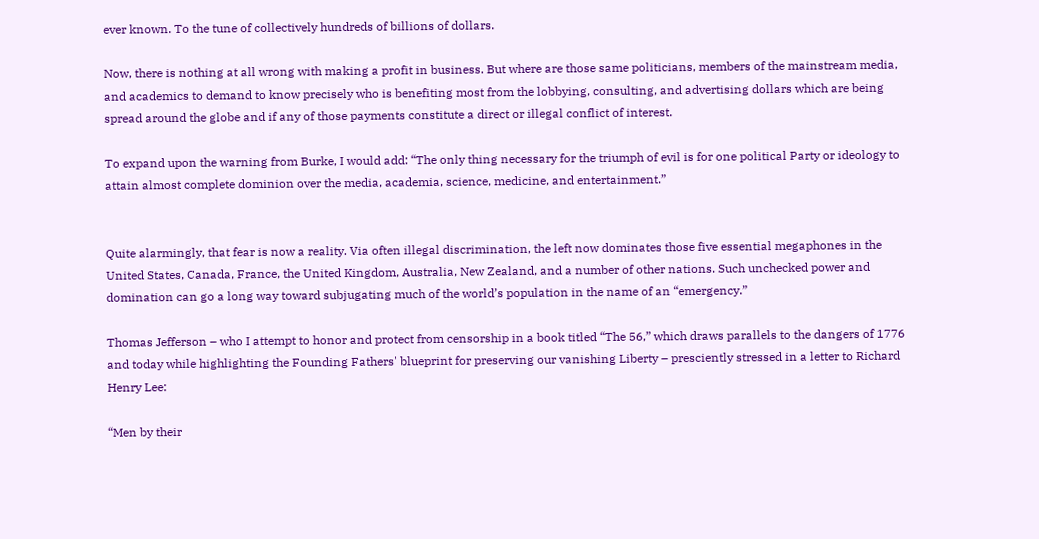ever known. To the tune of collectively hundreds of billions of dollars.

Now, there is nothing at all wrong with making a profit in business. But where are those same politicians, members of the mainstream media, and academics to demand to know precisely who is benefiting most from the lobbying, consulting, and advertising dollars which are being spread around the globe and if any of those payments constitute a direct or illegal conflict of interest.

To expand upon the warning from Burke, I would add: “The only thing necessary for the triumph of evil is for one political Party or ideology to attain almost complete dominion over the media, academia, science, medicine, and entertainment.”


Quite alarmingly, that fear is now a reality. Via often illegal discrimination, the left now dominates those five essential megaphones in the United States, Canada, France, the United Kingdom, Australia, New Zealand, and a number of other nations. Such unchecked power and domination can go a long way toward subjugating much of the world’s population in the name of an “emergency.”

Thomas Jefferson – who I attempt to honor and protect from censorship in a book titled “The 56,” which draws parallels to the dangers of 1776 and today while highlighting the Founding Fathers' blueprint for preserving our vanishing Liberty – presciently stressed in a letter to Richard Henry Lee:

“Men by their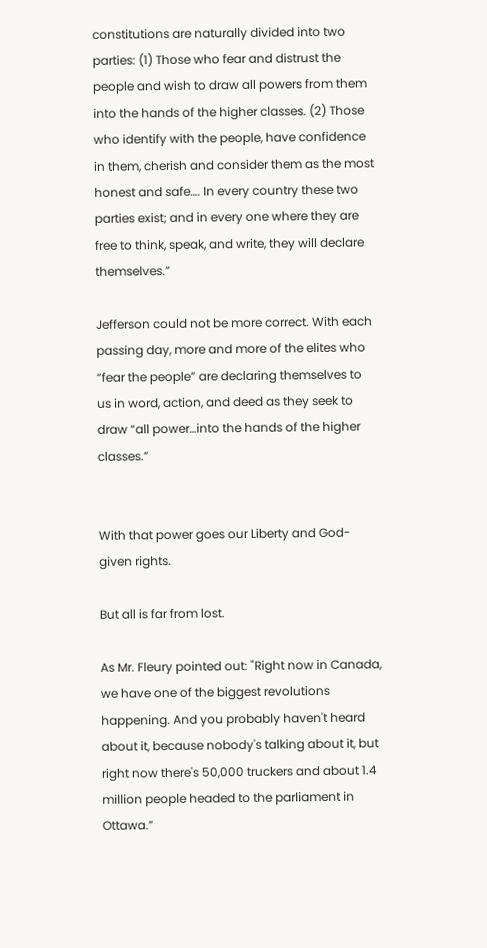constitutions are naturally divided into two parties: (1) Those who fear and distrust the people and wish to draw all powers from them into the hands of the higher classes. (2) Those who identify with the people, have confidence in them, cherish and consider them as the most honest and safe…. In every country these two parties exist; and in every one where they are free to think, speak, and write, they will declare themselves.”

Jefferson could not be more correct. With each passing day, more and more of the elites who “fear the people” are declaring themselves to us in word, action, and deed as they seek to draw “all power…into the hands of the higher classes.”


With that power goes our Liberty and God-given rights.

But all is far from lost.

As Mr. Fleury pointed out: "Right now in Canada, we have one of the biggest revolutions happening. And you probably haven't heard about it, because nobody's talking about it, but right now there's 50,000 truckers and about 1.4 million people headed to the parliament in Ottawa.”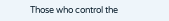Those who control the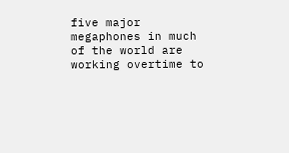five major megaphones in much of the world are working overtime to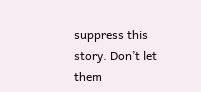suppress this story. Don’t let them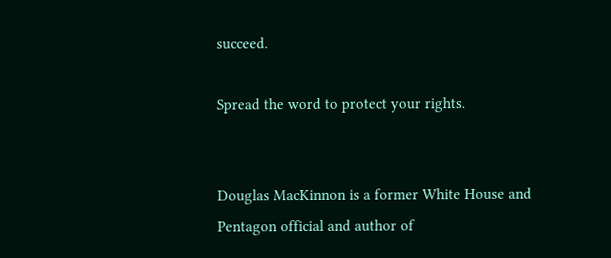succeed.

Spread the word to protect your rights.


Douglas MacKinnon is a former White House and Pentagon official and author of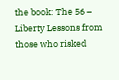the book: The 56 – Liberty Lessons from those who risked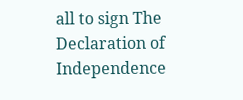all to sign The Declaration of Independence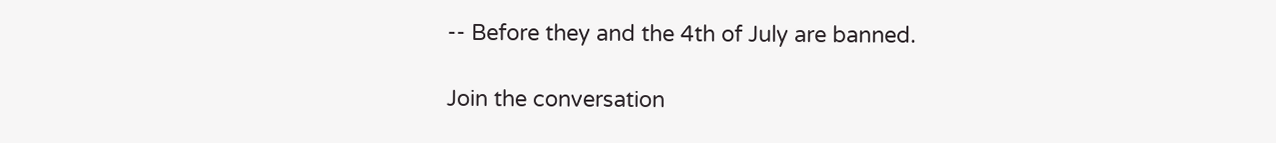-- Before they and the 4th of July are banned.

Join the conversation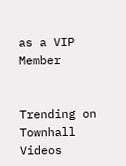as a VIP Member


Trending on Townhall Videos